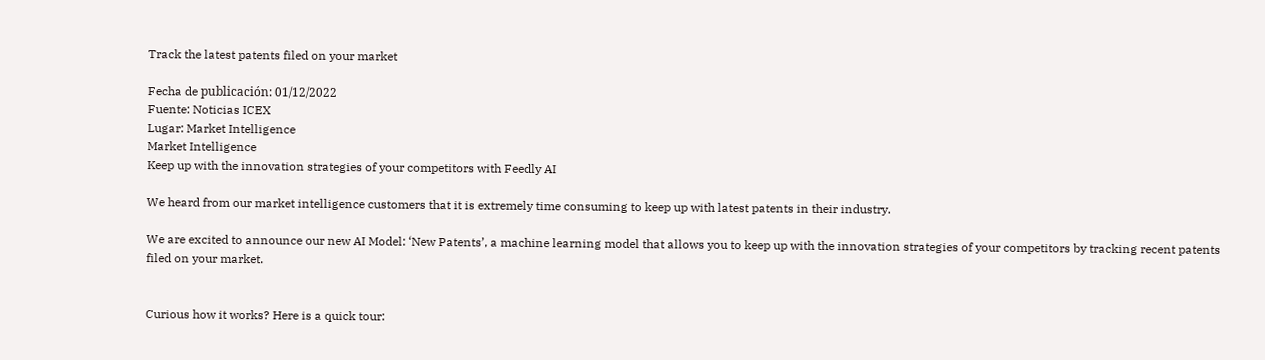Track the latest patents filed on your market

Fecha de publicación: 01/12/2022
Fuente: Noticias ICEX
Lugar: Market Intelligence
Market Intelligence
Keep up with the innovation strategies of your competitors with Feedly AI

We heard from our market intelligence customers that it is extremely time consuming to keep up with latest patents in their industry.

We are excited to announce our new AI Model: ‘New Patents’, a machine learning model that allows you to keep up with the innovation strategies of your competitors by tracking recent patents filed on your market.


Curious how it works? Here is a quick tour: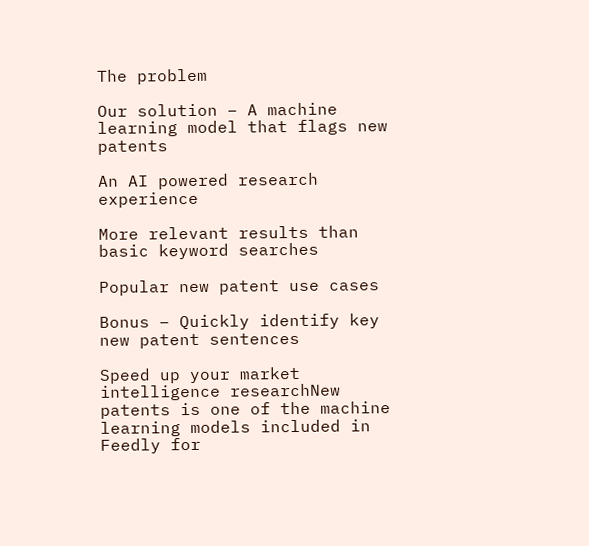The problem

Our solution – A machine learning model that flags new patents

An AI powered research experience

More relevant results than basic keyword searches

Popular new patent use cases

Bonus – Quickly identify key new patent sentences

Speed up your market intelligence researchNew patents is one of the machine learning models included in Feedly for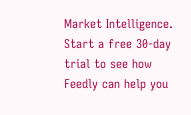Market Intelligence. Start a free 30-day trial to see how Feedly can help you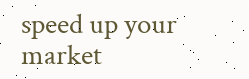speed up your market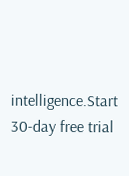intelligence.Start 30-day free trial